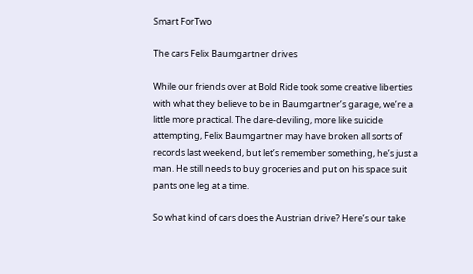Smart ForTwo

The cars Felix Baumgartner drives

While our friends over at Bold Ride took some creative liberties with what they believe to be in Baumgartner’s garage, we’re a little more practical. The dare-deviling, more like suicide attempting, Felix Baumgartner may have broken all sorts of records last weekend, but let’s remember something, he’s just a man. He still needs to buy groceries and put on his space suit pants one leg at a time.

So what kind of cars does the Austrian drive? Here’s our take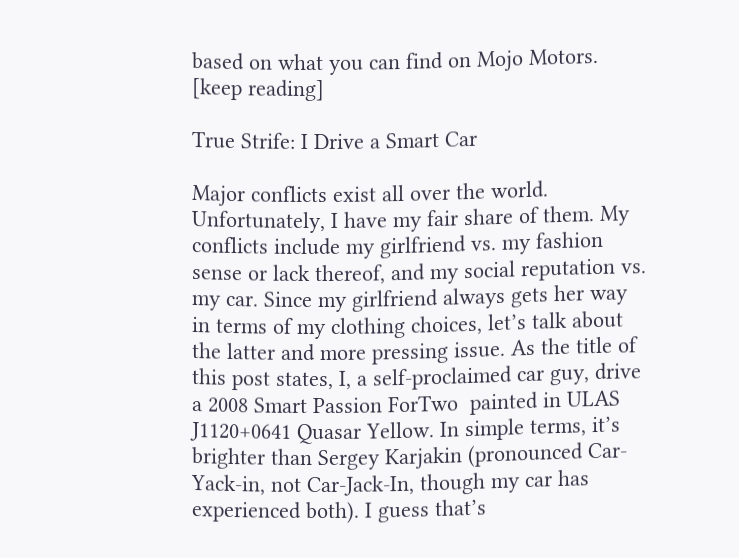based on what you can find on Mojo Motors. [keep reading]

True Strife: I Drive a Smart Car

Major conflicts exist all over the world.  Unfortunately, I have my fair share of them. My conflicts include my girlfriend vs. my fashion sense or lack thereof, and my social reputation vs. my car. Since my girlfriend always gets her way in terms of my clothing choices, let’s talk about the latter and more pressing issue. As the title of this post states, I, a self-proclaimed car guy, drive a 2008 Smart Passion ForTwo  painted in ULAS J1120+0641 Quasar Yellow. In simple terms, it’s brighter than Sergey Karjakin (pronounced Car-Yack-in, not Car-Jack-In, though my car has experienced both). I guess that’s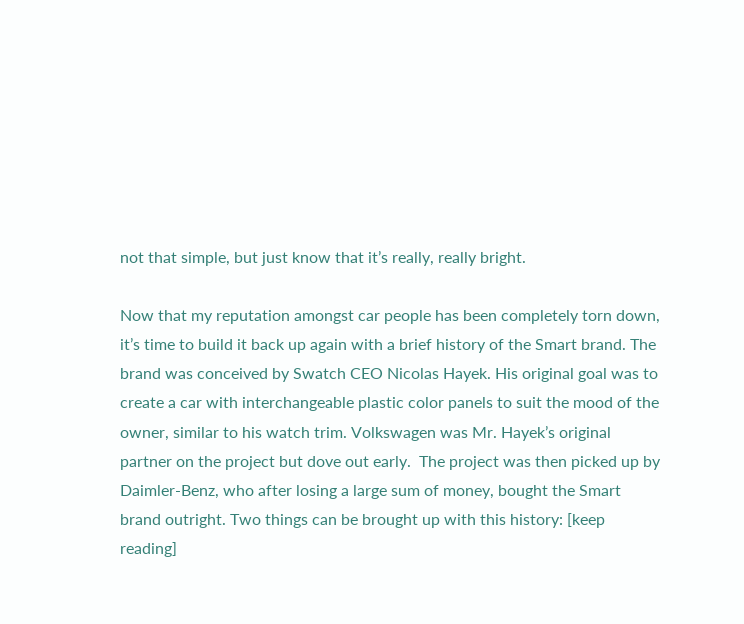not that simple, but just know that it’s really, really bright.

Now that my reputation amongst car people has been completely torn down, it’s time to build it back up again with a brief history of the Smart brand. The brand was conceived by Swatch CEO Nicolas Hayek. His original goal was to create a car with interchangeable plastic color panels to suit the mood of the owner, similar to his watch trim. Volkswagen was Mr. Hayek’s original partner on the project but dove out early.  The project was then picked up by Daimler-Benz, who after losing a large sum of money, bought the Smart brand outright. Two things can be brought up with this history: [keep reading]